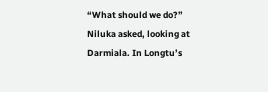“What should we do?” Niluka asked, looking at Darmiala. In Longtu’s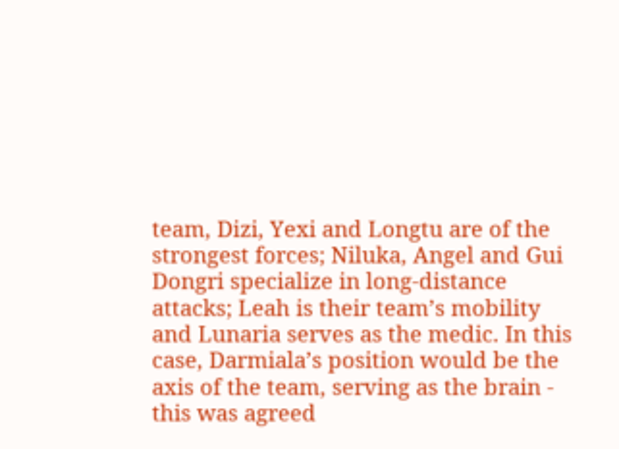team, Dizi, Yexi and Longtu are of the strongest forces; Niluka, Angel and Gui Dongri specialize in long-distance attacks; Leah is their team’s mobility and Lunaria serves as the medic. In this case, Darmiala’s position would be the axis of the team, serving as the brain - this was agreed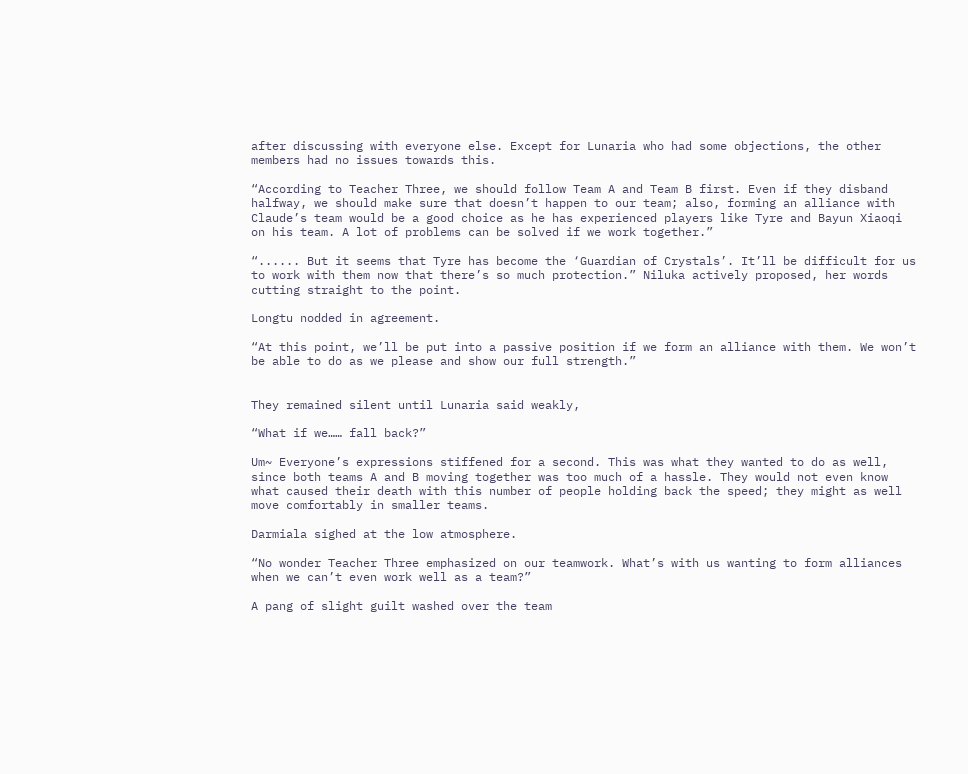after discussing with everyone else. Except for Lunaria who had some objections, the other members had no issues towards this.

“According to Teacher Three, we should follow Team A and Team B first. Even if they disband halfway, we should make sure that doesn’t happen to our team; also, forming an alliance with Claude’s team would be a good choice as he has experienced players like Tyre and Bayun Xiaoqi on his team. A lot of problems can be solved if we work together.”

“...... But it seems that Tyre has become the ‘Guardian of Crystals’. It’ll be difficult for us to work with them now that there’s so much protection.” Niluka actively proposed, her words cutting straight to the point.

Longtu nodded in agreement.

“At this point, we’ll be put into a passive position if we form an alliance with them. We won’t be able to do as we please and show our full strength.”


They remained silent until Lunaria said weakly,

“What if we…… fall back?”

Um~ Everyone’s expressions stiffened for a second. This was what they wanted to do as well, since both teams A and B moving together was too much of a hassle. They would not even know what caused their death with this number of people holding back the speed; they might as well move comfortably in smaller teams.

Darmiala sighed at the low atmosphere.

“No wonder Teacher Three emphasized on our teamwork. What’s with us wanting to form alliances when we can’t even work well as a team?”

A pang of slight guilt washed over the team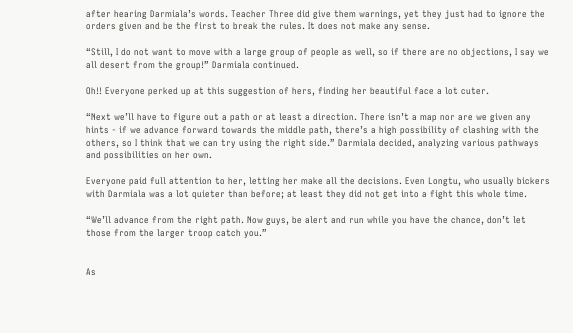after hearing Darmiala’s words. Teacher Three did give them warnings, yet they just had to ignore the orders given and be the first to break the rules. It does not make any sense.

“Still, I do not want to move with a large group of people as well, so if there are no objections, I say we all desert from the group!” Darmiala continued.

Oh!! Everyone perked up at this suggestion of hers, finding her beautiful face a lot cuter.

“Next we’ll have to figure out a path or at least a direction. There isn’t a map nor are we given any hints - if we advance forward towards the middle path, there’s a high possibility of clashing with the others, so I think that we can try using the right side.” Darmiala decided, analyzing various pathways and possibilities on her own.

Everyone paid full attention to her, letting her make all the decisions. Even Longtu, who usually bickers with Darmiala was a lot quieter than before; at least they did not get into a fight this whole time.

“We’ll advance from the right path. Now guys, be alert and run while you have the chance, don’t let those from the larger troop catch you.”


As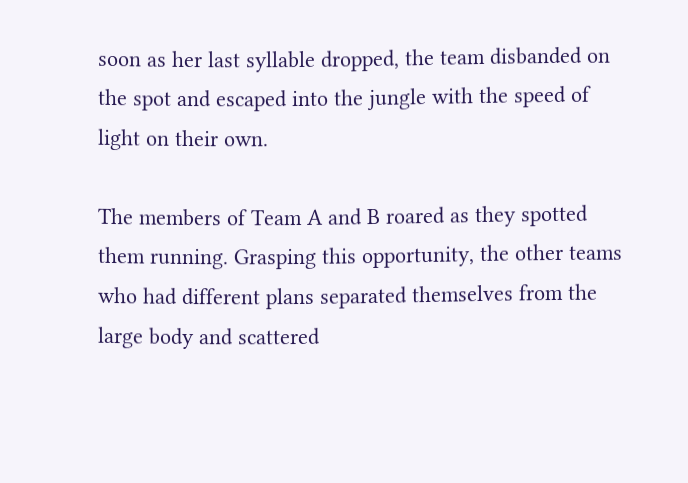soon as her last syllable dropped, the team disbanded on the spot and escaped into the jungle with the speed of light on their own.

The members of Team A and B roared as they spotted them running. Grasping this opportunity, the other teams who had different plans separated themselves from the large body and scattered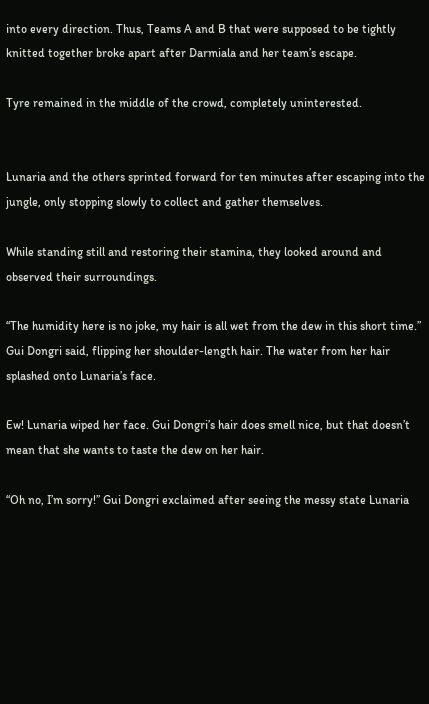into every direction. Thus, Teams A and B that were supposed to be tightly knitted together broke apart after Darmiala and her team’s escape.

Tyre remained in the middle of the crowd, completely uninterested.


Lunaria and the others sprinted forward for ten minutes after escaping into the jungle, only stopping slowly to collect and gather themselves.

While standing still and restoring their stamina, they looked around and observed their surroundings.

“The humidity here is no joke, my hair is all wet from the dew in this short time.” Gui Dongri said, flipping her shoulder-length hair. The water from her hair splashed onto Lunaria’s face.

Ew! Lunaria wiped her face. Gui Dongri’s hair does smell nice, but that doesn’t mean that she wants to taste the dew on her hair.

“Oh no, I’m sorry!” Gui Dongri exclaimed after seeing the messy state Lunaria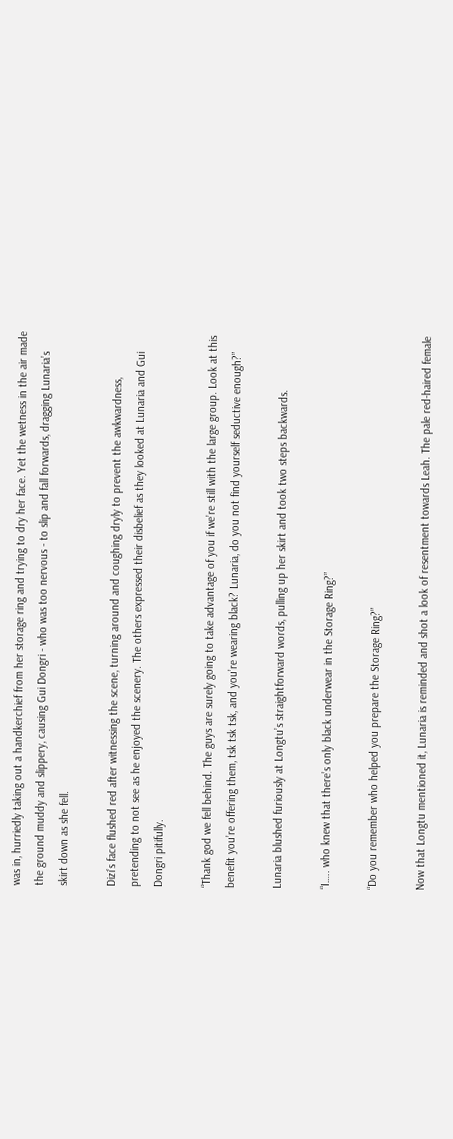was in, hurriedly taking out a handkerchief from her storage ring and trying to dry her face. Yet the wetness in the air made the ground muddy and slippery, causing Gui Dongri - who was too nervous - to slip and fall forwards, dragging Lunaria’s skirt down as she fell.

Dizi’s face flushed red after witnessing the scene, turning around and coughing dryly to prevent the awkwardness, pretending to not see as he enjoyed the scenery. The others expressed their disbelief as they looked at Lunaria and Gui Dongri pitifully.

“Thank god we fell behind. The guys are surely going to take advantage of you if we’re still with the large group. Look at this benefit you’re offering them, tsk tsk tsk, and you’re wearing black? Lunaria, do you not find yourself seductive enough?”

Lunaria blushed furiously at Longtu’s straightforward words, pulling up her skirt and took two steps backwards.

“I….. who knew that there’s only black underwear in the Storage Ring?”

“Do you remember who helped you prepare the Storage Ring?”

Now that Longtu mentioned it, Lunaria is reminded and shot a look of resentment towards Leah. The pale red-haired female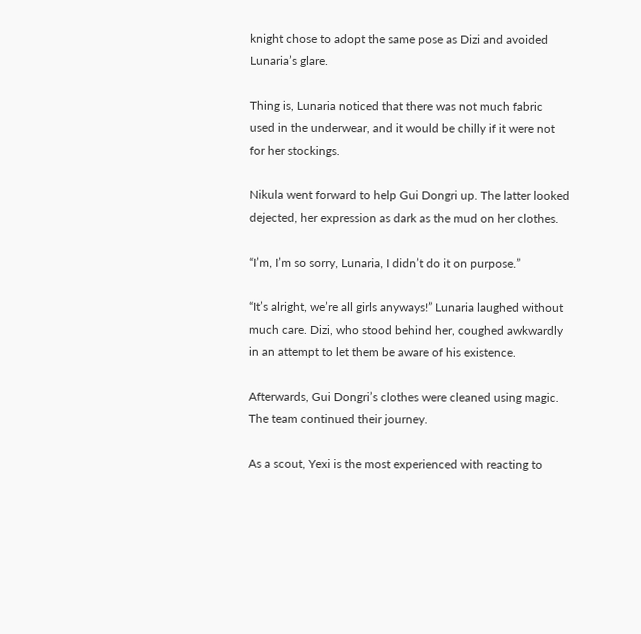knight chose to adopt the same pose as Dizi and avoided Lunaria’s glare.

Thing is, Lunaria noticed that there was not much fabric used in the underwear, and it would be chilly if it were not for her stockings.

Nikula went forward to help Gui Dongri up. The latter looked dejected, her expression as dark as the mud on her clothes.

“I’m, I’m so sorry, Lunaria, I didn’t do it on purpose.”

“It’s alright, we’re all girls anyways!” Lunaria laughed without much care. Dizi, who stood behind her, coughed awkwardly in an attempt to let them be aware of his existence.

Afterwards, Gui Dongri’s clothes were cleaned using magic. The team continued their journey.

As a scout, Yexi is the most experienced with reacting to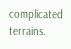complicated terrains.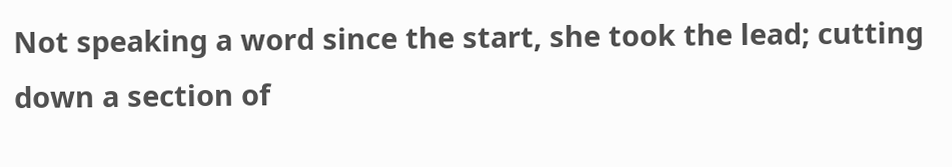Not speaking a word since the start, she took the lead; cutting down a section of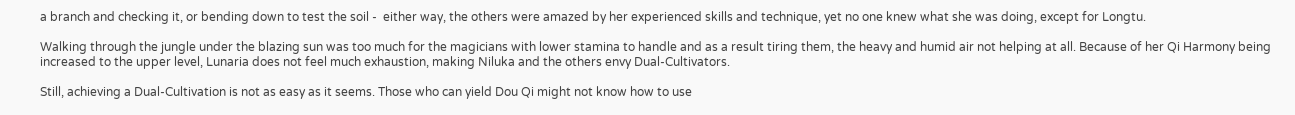a branch and checking it, or bending down to test the soil -  either way, the others were amazed by her experienced skills and technique, yet no one knew what she was doing, except for Longtu.

Walking through the jungle under the blazing sun was too much for the magicians with lower stamina to handle and as a result tiring them, the heavy and humid air not helping at all. Because of her Qi Harmony being increased to the upper level, Lunaria does not feel much exhaustion, making Niluka and the others envy Dual-Cultivators.

Still, achieving a Dual-Cultivation is not as easy as it seems. Those who can yield Dou Qi might not know how to use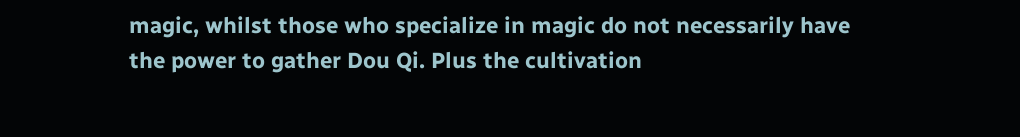magic, whilst those who specialize in magic do not necessarily have the power to gather Dou Qi. Plus the cultivation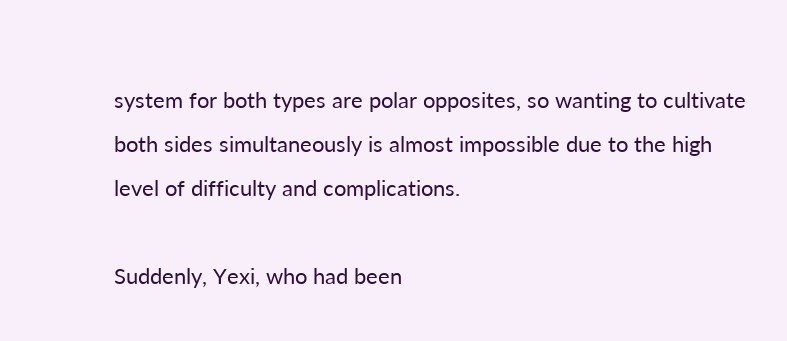system for both types are polar opposites, so wanting to cultivate both sides simultaneously is almost impossible due to the high level of difficulty and complications.

Suddenly, Yexi, who had been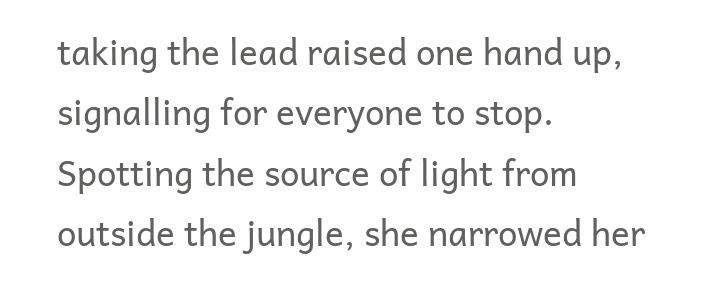taking the lead raised one hand up, signalling for everyone to stop. Spotting the source of light from outside the jungle, she narrowed her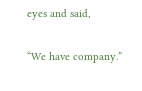eyes and said,

“We have company.”